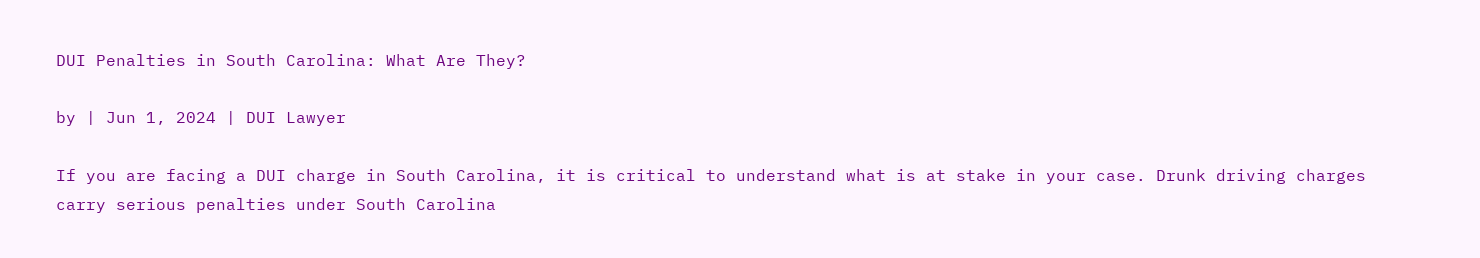DUI Penalties in South Carolina: What Are They?

by | Jun 1, 2024 | DUI Lawyer

If you are facing a DUI charge in South Carolina, it is critical to understand what is at stake in your case. Drunk driving charges carry serious penalties under South Carolina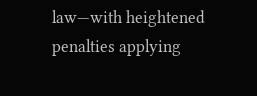law—with heightened penalties applying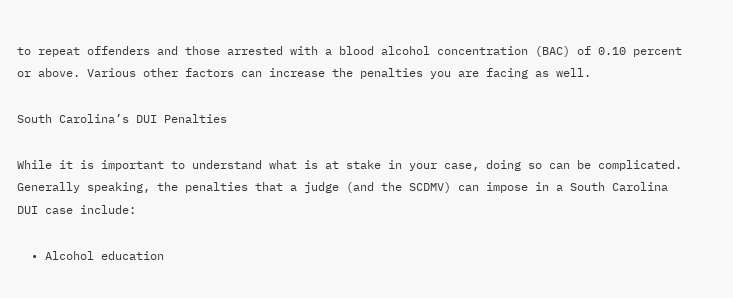to repeat offenders and those arrested with a blood alcohol concentration (BAC) of 0.10 percent or above. Various other factors can increase the penalties you are facing as well.

South Carolina’s DUI Penalties

While it is important to understand what is at stake in your case, doing so can be complicated. Generally speaking, the penalties that a judge (and the SCDMV) can impose in a South Carolina DUI case include:

  • Alcohol education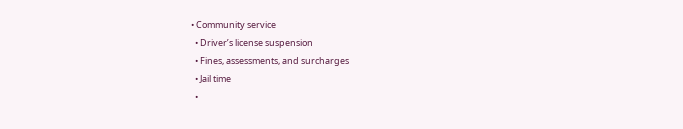• Community service
  • Driver’s license suspension
  • Fines, assessments, and surcharges
  • Jail time
  •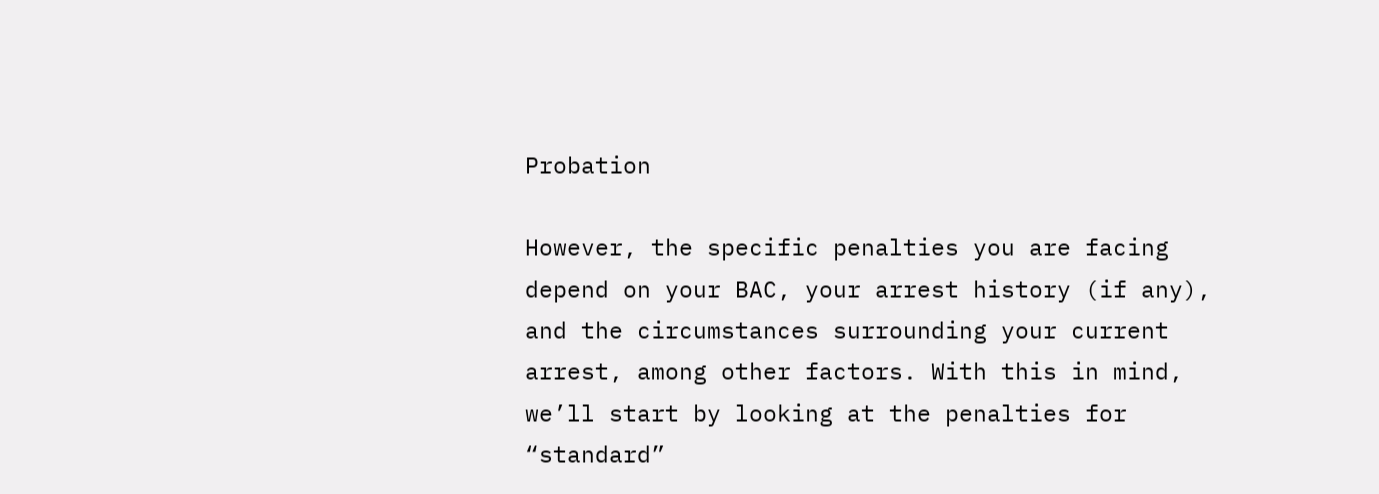Probation

However, the specific penalties you are facing depend on your BAC, your arrest history (if any), and the circumstances surrounding your current arrest, among other factors. With this in mind, we’ll start by looking at the penalties for “standard”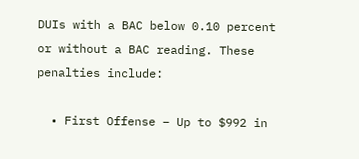DUIs with a BAC below 0.10 percent or without a BAC reading. These penalties include:

  • First Offense – Up to $992 in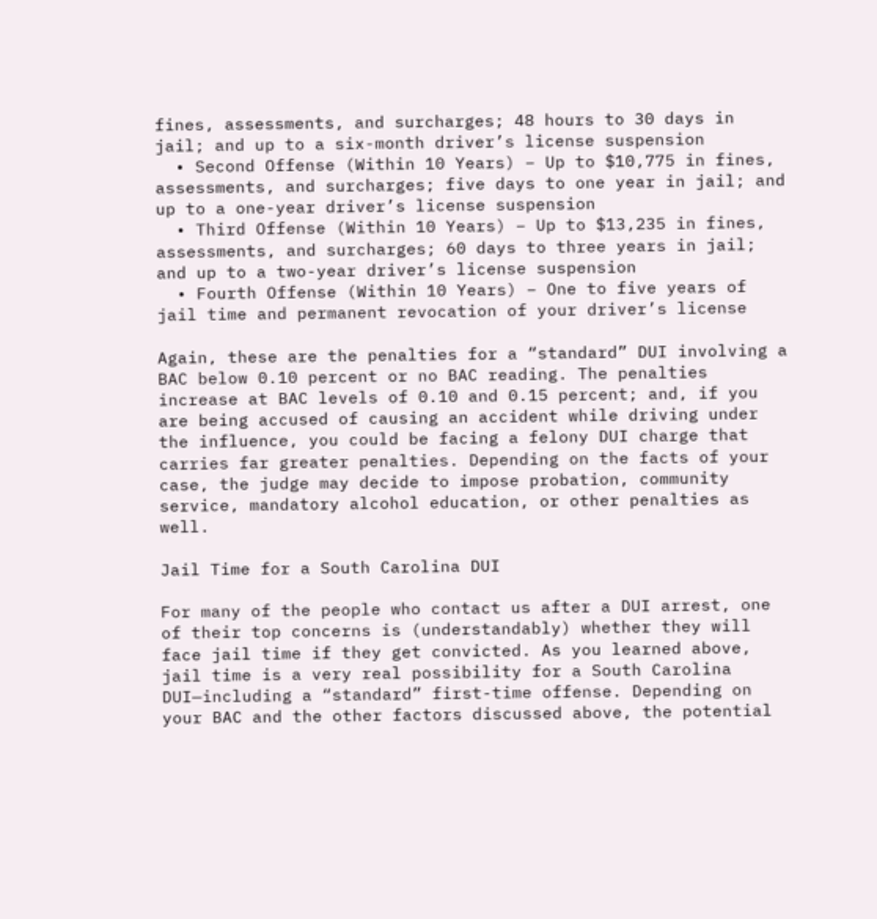fines, assessments, and surcharges; 48 hours to 30 days in jail; and up to a six-month driver’s license suspension
  • Second Offense (Within 10 Years) – Up to $10,775 in fines, assessments, and surcharges; five days to one year in jail; and up to a one-year driver’s license suspension
  • Third Offense (Within 10 Years) – Up to $13,235 in fines, assessments, and surcharges; 60 days to three years in jail; and up to a two-year driver’s license suspension
  • Fourth Offense (Within 10 Years) – One to five years of jail time and permanent revocation of your driver’s license

Again, these are the penalties for a “standard” DUI involving a BAC below 0.10 percent or no BAC reading. The penalties increase at BAC levels of 0.10 and 0.15 percent; and, if you are being accused of causing an accident while driving under the influence, you could be facing a felony DUI charge that carries far greater penalties. Depending on the facts of your case, the judge may decide to impose probation, community service, mandatory alcohol education, or other penalties as well.

Jail Time for a South Carolina DUI

For many of the people who contact us after a DUI arrest, one of their top concerns is (understandably) whether they will face jail time if they get convicted. As you learned above, jail time is a very real possibility for a South Carolina DUI—including a “standard” first-time offense. Depending on your BAC and the other factors discussed above, the potential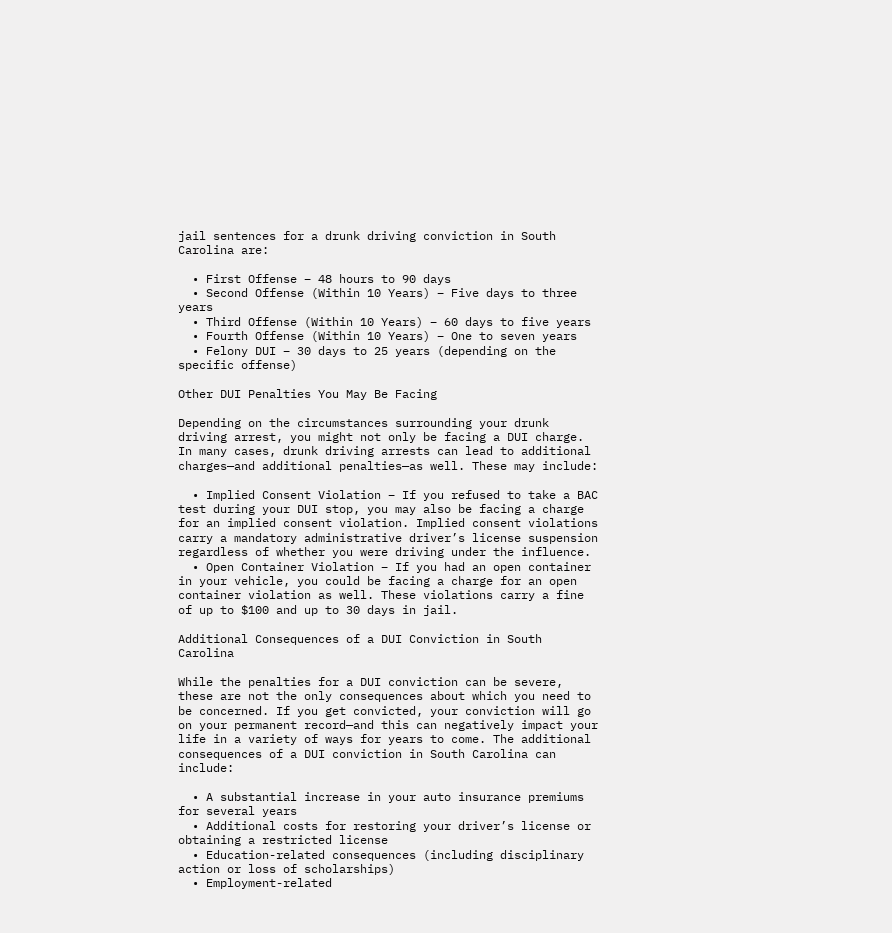jail sentences for a drunk driving conviction in South Carolina are:

  • First Offense – 48 hours to 90 days
  • Second Offense (Within 10 Years) – Five days to three years
  • Third Offense (Within 10 Years) – 60 days to five years
  • Fourth Offense (Within 10 Years) – One to seven years
  • Felony DUI – 30 days to 25 years (depending on the specific offense)

Other DUI Penalties You May Be Facing

Depending on the circumstances surrounding your drunk driving arrest, you might not only be facing a DUI charge. In many cases, drunk driving arrests can lead to additional charges—and additional penalties—as well. These may include:

  • Implied Consent Violation – If you refused to take a BAC test during your DUI stop, you may also be facing a charge for an implied consent violation. Implied consent violations carry a mandatory administrative driver’s license suspension regardless of whether you were driving under the influence.
  • Open Container Violation – If you had an open container in your vehicle, you could be facing a charge for an open container violation as well. These violations carry a fine of up to $100 and up to 30 days in jail.

Additional Consequences of a DUI Conviction in South Carolina

While the penalties for a DUI conviction can be severe, these are not the only consequences about which you need to be concerned. If you get convicted, your conviction will go on your permanent record—and this can negatively impact your life in a variety of ways for years to come. The additional consequences of a DUI conviction in South Carolina can include:

  • A substantial increase in your auto insurance premiums for several years
  • Additional costs for restoring your driver’s license or obtaining a restricted license
  • Education-related consequences (including disciplinary action or loss of scholarships)
  • Employment-related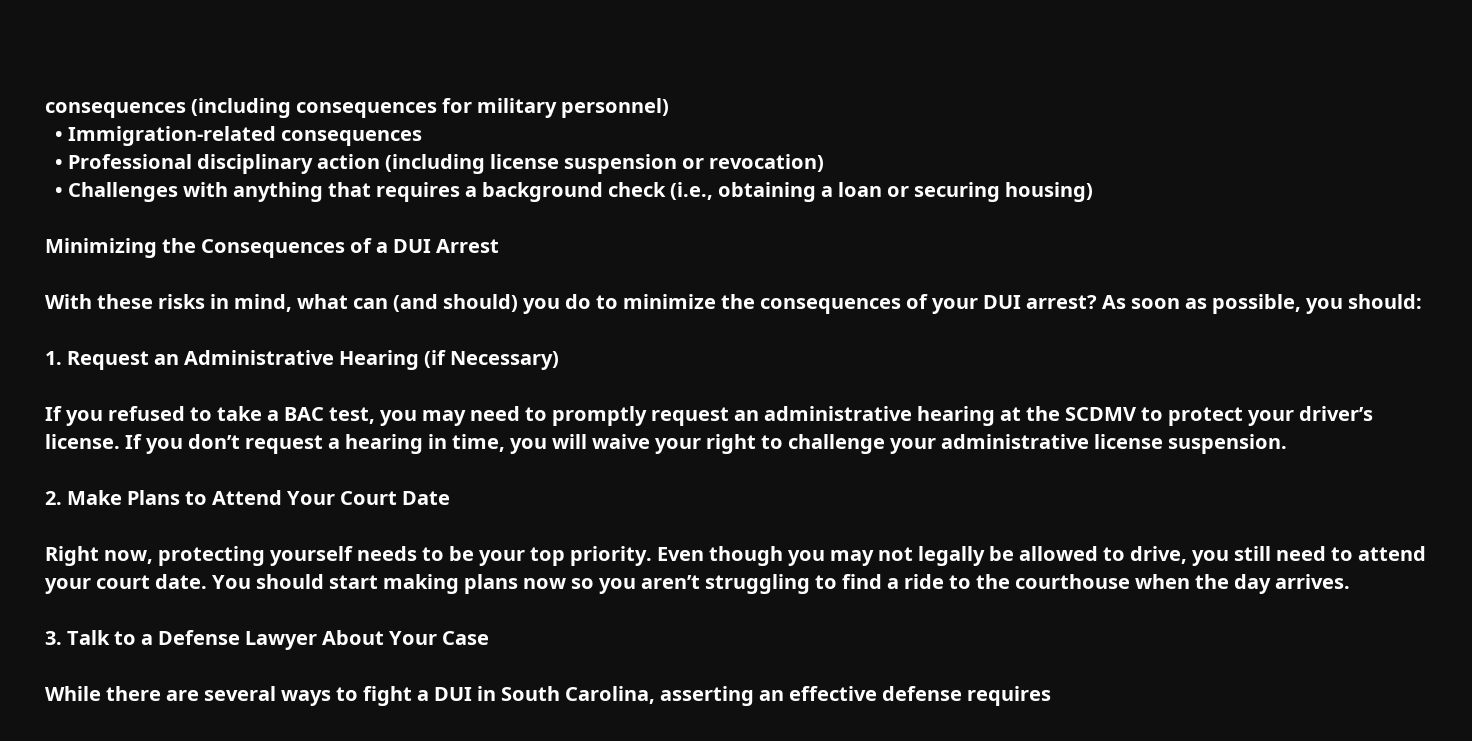consequences (including consequences for military personnel)
  • Immigration-related consequences
  • Professional disciplinary action (including license suspension or revocation)
  • Challenges with anything that requires a background check (i.e., obtaining a loan or securing housing)

Minimizing the Consequences of a DUI Arrest

With these risks in mind, what can (and should) you do to minimize the consequences of your DUI arrest? As soon as possible, you should:

1. Request an Administrative Hearing (if Necessary)

If you refused to take a BAC test, you may need to promptly request an administrative hearing at the SCDMV to protect your driver’s license. If you don’t request a hearing in time, you will waive your right to challenge your administrative license suspension.

2. Make Plans to Attend Your Court Date

Right now, protecting yourself needs to be your top priority. Even though you may not legally be allowed to drive, you still need to attend your court date. You should start making plans now so you aren’t struggling to find a ride to the courthouse when the day arrives.

3. Talk to a Defense Lawyer About Your Case

While there are several ways to fight a DUI in South Carolina, asserting an effective defense requires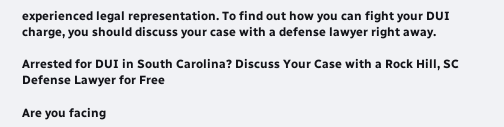experienced legal representation. To find out how you can fight your DUI charge, you should discuss your case with a defense lawyer right away.

Arrested for DUI in South Carolina? Discuss Your Case with a Rock Hill, SC Defense Lawyer for Free

Are you facing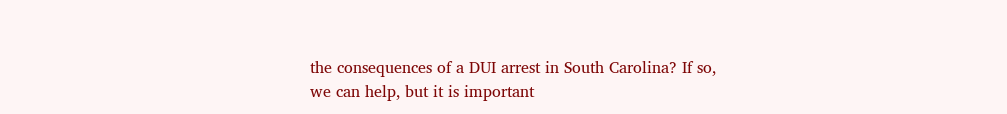the consequences of a DUI arrest in South Carolina? If so, we can help, but it is important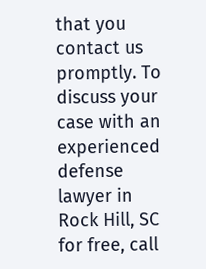that you contact us promptly. To discuss your case with an experienced defense lawyer in Rock Hill, SC for free, call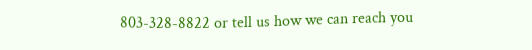803-328-8822 or tell us how we can reach you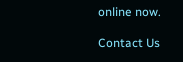online now.

Contact Us